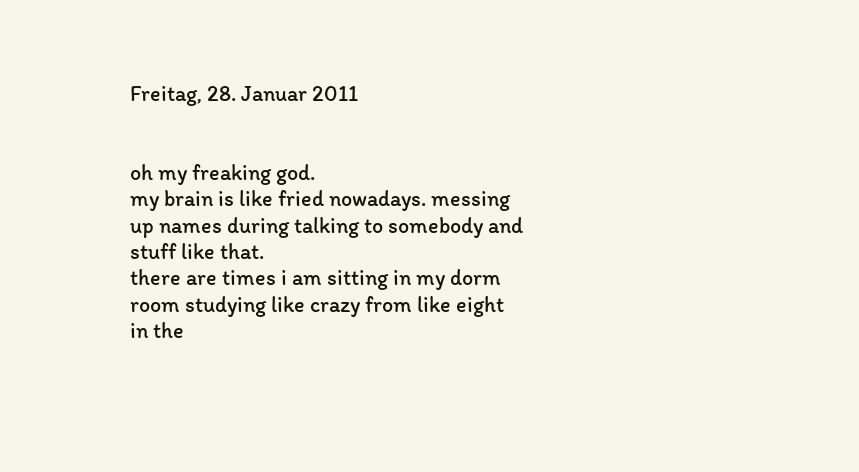Freitag, 28. Januar 2011


oh my freaking god.
my brain is like fried nowadays. messing up names during talking to somebody and stuff like that.
there are times i am sitting in my dorm room studying like crazy from like eight in the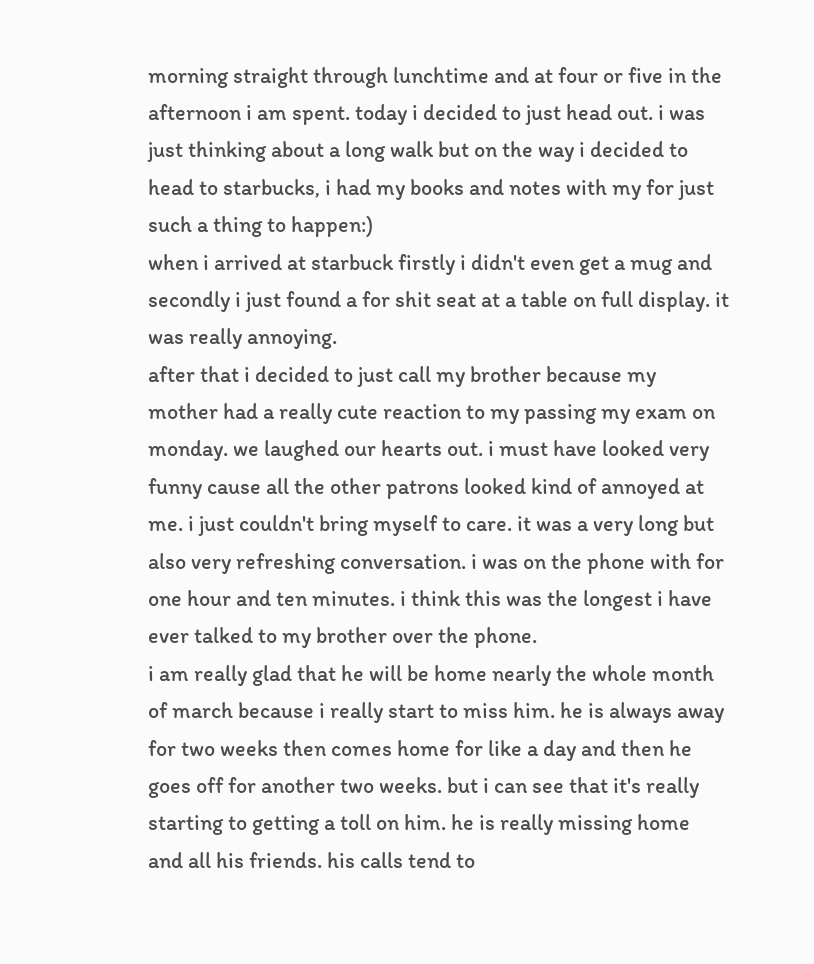morning straight through lunchtime and at four or five in the afternoon i am spent. today i decided to just head out. i was just thinking about a long walk but on the way i decided to head to starbucks, i had my books and notes with my for just such a thing to happen:)
when i arrived at starbuck firstly i didn't even get a mug and secondly i just found a for shit seat at a table on full display. it was really annoying.
after that i decided to just call my brother because my mother had a really cute reaction to my passing my exam on monday. we laughed our hearts out. i must have looked very funny cause all the other patrons looked kind of annoyed at me. i just couldn't bring myself to care. it was a very long but also very refreshing conversation. i was on the phone with for one hour and ten minutes. i think this was the longest i have ever talked to my brother over the phone.
i am really glad that he will be home nearly the whole month of march because i really start to miss him. he is always away for two weeks then comes home for like a day and then he goes off for another two weeks. but i can see that it's really starting to getting a toll on him. he is really missing home and all his friends. his calls tend to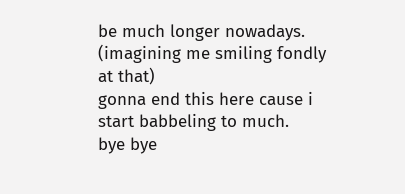be much longer nowadays. (imagining me smiling fondly at that)
gonna end this here cause i start babbeling to much.
bye bye